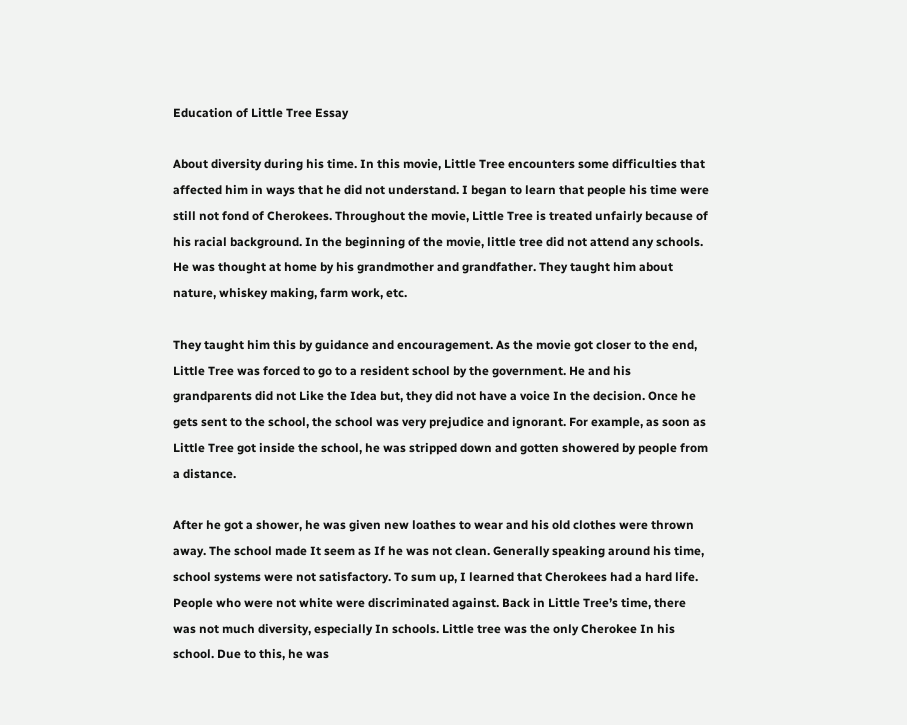Education of Little Tree Essay

About diversity during his time. In this movie, Little Tree encounters some difficulties that affected him in ways that he did not understand. I began to learn that people his time were still not fond of Cherokees. Throughout the movie, Little Tree is treated unfairly because of his racial background. In the beginning of the movie, little tree did not attend any schools. He was thought at home by his grandmother and grandfather. They taught him about nature, whiskey making, farm work, etc.

They taught him this by guidance and encouragement. As the movie got closer to the end, Little Tree was forced to go to a resident school by the government. He and his grandparents did not Like the Idea but, they did not have a voice In the decision. Once he gets sent to the school, the school was very prejudice and ignorant. For example, as soon as Little Tree got inside the school, he was stripped down and gotten showered by people from a distance.

After he got a shower, he was given new loathes to wear and his old clothes were thrown away. The school made It seem as If he was not clean. Generally speaking around his time, school systems were not satisfactory. To sum up, I learned that Cherokees had a hard life. People who were not white were discriminated against. Back in Little Tree’s time, there was not much diversity, especially In schools. Little tree was the only Cherokee In his school. Due to this, he was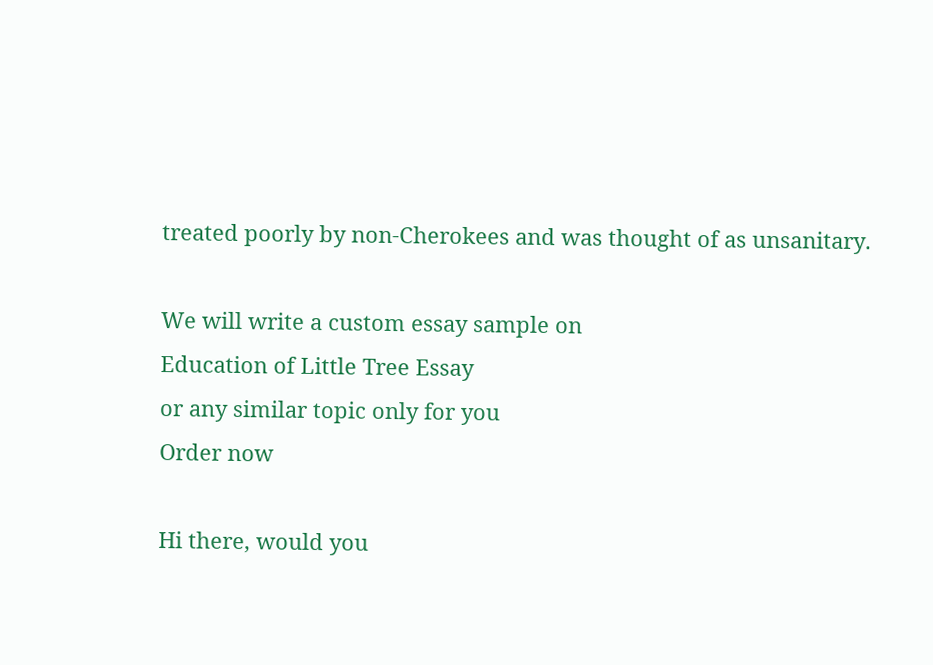treated poorly by non-Cherokees and was thought of as unsanitary.

We will write a custom essay sample on
Education of Little Tree Essay
or any similar topic only for you
Order now

Hi there, would you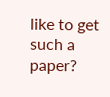like to get such a paper?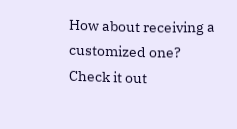How about receiving a customized one? Check it out